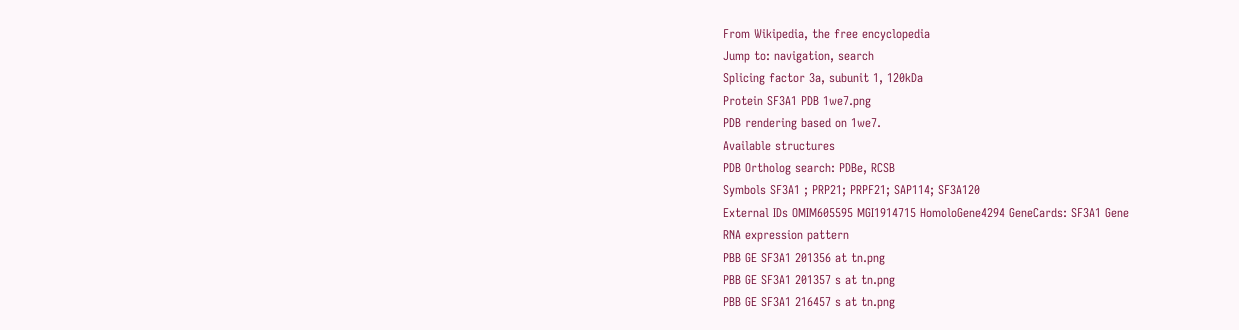From Wikipedia, the free encyclopedia
Jump to: navigation, search
Splicing factor 3a, subunit 1, 120kDa
Protein SF3A1 PDB 1we7.png
PDB rendering based on 1we7.
Available structures
PDB Ortholog search: PDBe, RCSB
Symbols SF3A1 ; PRP21; PRPF21; SAP114; SF3A120
External IDs OMIM605595 MGI1914715 HomoloGene4294 GeneCards: SF3A1 Gene
RNA expression pattern
PBB GE SF3A1 201356 at tn.png
PBB GE SF3A1 201357 s at tn.png
PBB GE SF3A1 216457 s at tn.png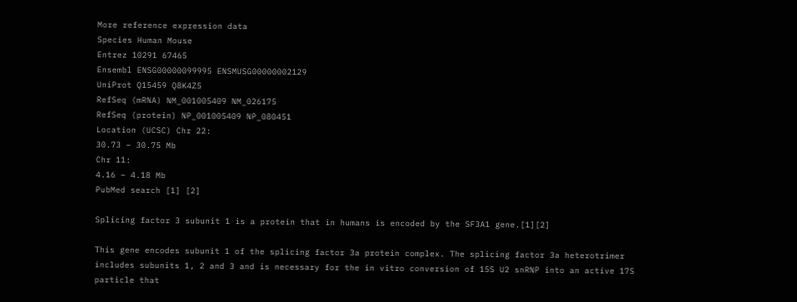More reference expression data
Species Human Mouse
Entrez 10291 67465
Ensembl ENSG00000099995 ENSMUSG00000002129
UniProt Q15459 Q8K4Z5
RefSeq (mRNA) NM_001005409 NM_026175
RefSeq (protein) NP_001005409 NP_080451
Location (UCSC) Chr 22:
30.73 – 30.75 Mb
Chr 11:
4.16 – 4.18 Mb
PubMed search [1] [2]

Splicing factor 3 subunit 1 is a protein that in humans is encoded by the SF3A1 gene.[1][2]

This gene encodes subunit 1 of the splicing factor 3a protein complex. The splicing factor 3a heterotrimer includes subunits 1, 2 and 3 and is necessary for the in vitro conversion of 15S U2 snRNP into an active 17S particle that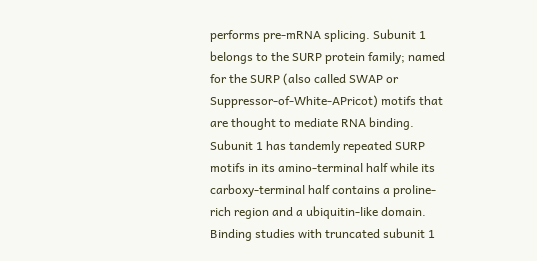performs pre-mRNA splicing. Subunit 1 belongs to the SURP protein family; named for the SURP (also called SWAP or Suppressor-of-White-APricot) motifs that are thought to mediate RNA binding. Subunit 1 has tandemly repeated SURP motifs in its amino-terminal half while its carboxy-terminal half contains a proline-rich region and a ubiquitin-like domain. Binding studies with truncated subunit 1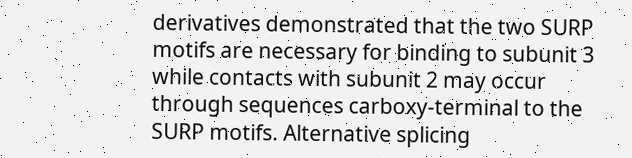derivatives demonstrated that the two SURP motifs are necessary for binding to subunit 3 while contacts with subunit 2 may occur through sequences carboxy-terminal to the SURP motifs. Alternative splicing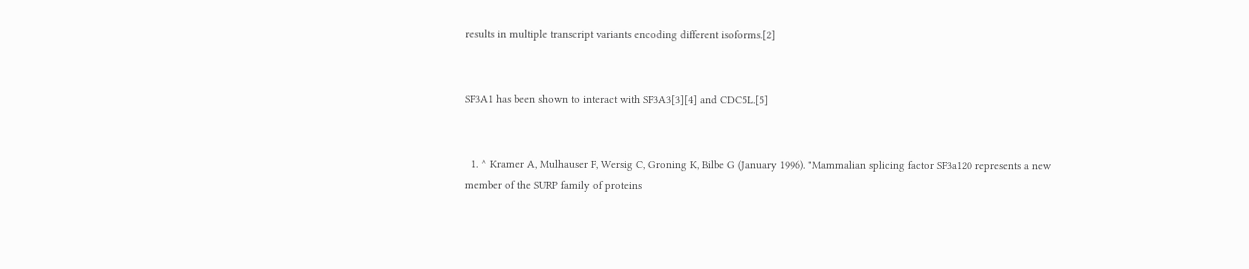results in multiple transcript variants encoding different isoforms.[2]


SF3A1 has been shown to interact with SF3A3[3][4] and CDC5L.[5]


  1. ^ Kramer A, Mulhauser F, Wersig C, Groning K, Bilbe G (January 1996). "Mammalian splicing factor SF3a120 represents a new member of the SURP family of proteins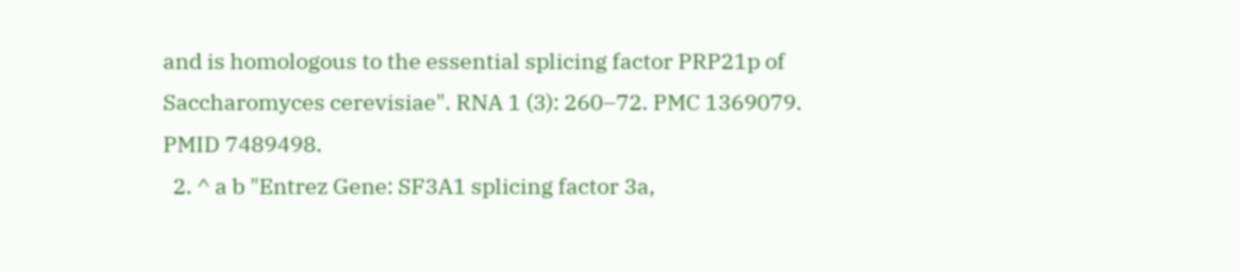and is homologous to the essential splicing factor PRP21p of Saccharomyces cerevisiae". RNA 1 (3): 260–72. PMC 1369079. PMID 7489498.
  2. ^ a b "Entrez Gene: SF3A1 splicing factor 3a,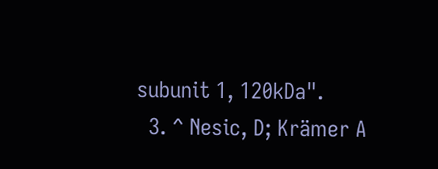subunit 1, 120kDa".
  3. ^ Nesic, D; Krämer A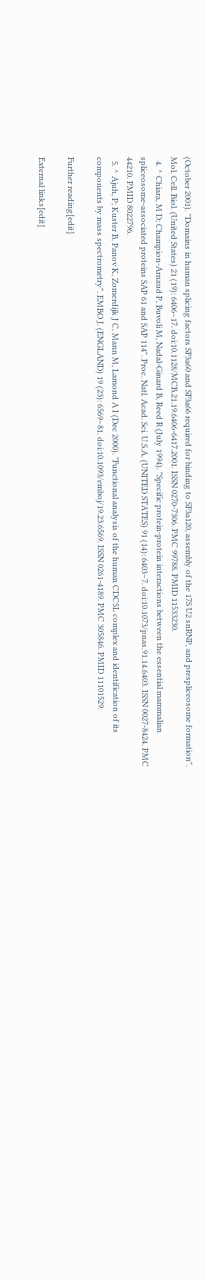(October 2001). "Domains in human splicing factors SF3a60 and SF3a66 required for binding to SF3a120, assembly of the 17S U2 snRNP, and prespliceosome formation". Mol. Cell. Biol. (United States) 21 (19): 6406–17. doi:10.1128/MCB.21.19.6406-6417.2001. ISSN 0270-7306. PMC 99788. PMID 11533230.
  4. ^ Chiara, M D; Champion-Arnaud P, Buvoli M, Nadal-Ginard B, Reed R (July 1994). "Specific protein-protein interactions between the essential mammalian spliceosome-associated proteins SAP 61 and SAP 114". Proc. Natl. Acad. Sci. U.S.A. (UNITED STATES) 91 (14): 6403–7. doi:10.1073/pnas.91.14.6403. ISSN 0027-8424. PMC 44210. PMID 8022796.
  5. ^ Ajuh, P; Kuster B, Panov K, Zomerdijk J C, Mann M, Lamond A I (Dec 2000). "Functional analysis of the human CDC5L complex and identification of its components by mass spectrometry". EMBO J. (ENGLAND) 19 (23): 6569–81. doi:10.1093/emboj/19.23.6569. ISSN 0261-4189. PMC 305846. PMID 11101529.

Further reading[edit]

External links[edit]